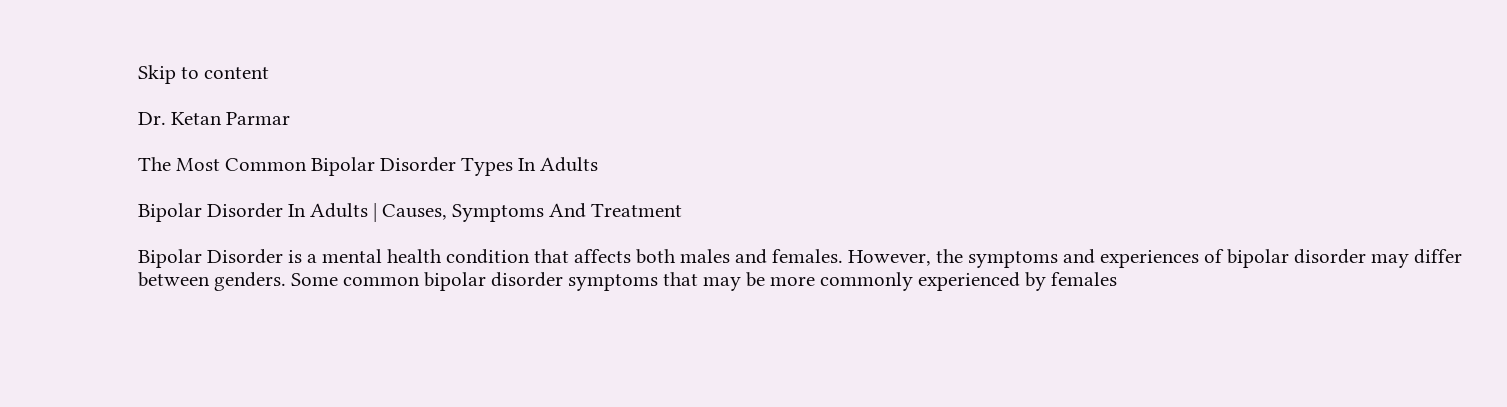Skip to content

Dr. Ketan Parmar

The Most Common Bipolar Disorder Types In Adults

Bipolar Disorder In Adults | Causes, Symptoms And Treatment

Bipolar Disorder is a mental health condition that affects both males and females. However, the symptoms and experiences of bipolar disorder may differ between genders. Some common bipolar disorder symptoms that may be more commonly experienced by females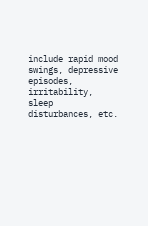include rapid mood swings, depressive episodes, irritability, sleep disturbances, etc.